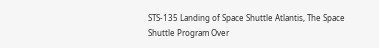STS-135 Landing of Space Shuttle Atlantis, The Space Shuttle Program Over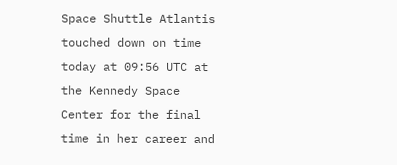Space Shuttle Atlantis touched down on time today at 09:56 UTC at the Kennedy Space Center for the final time in her career and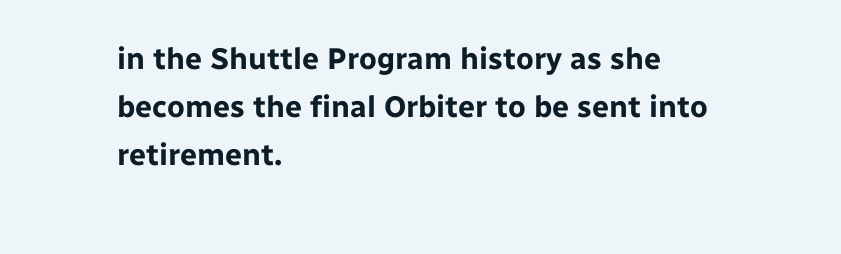in the Shuttle Program history as she becomes the final Orbiter to be sent into retirement.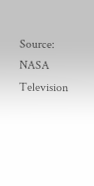Source: NASA Television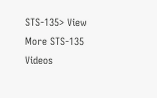STS-135> View More STS-135 Videos